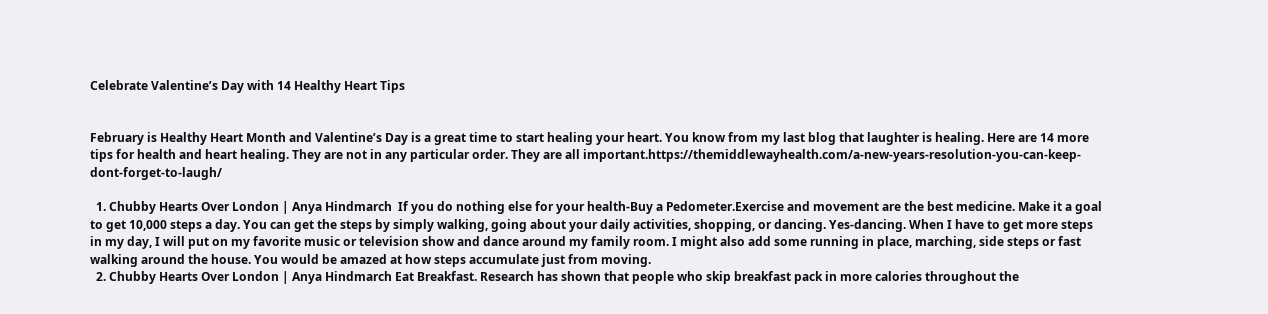Celebrate Valentine’s Day with 14 Healthy Heart Tips


February is Healthy Heart Month and Valentine’s Day is a great time to start healing your heart. You know from my last blog that laughter is healing. Here are 14 more tips for health and heart healing. They are not in any particular order. They are all important.https://themiddlewayhealth.com/a-new-years-resolution-you-can-keep-dont-forget-to-laugh/

  1. Chubby Hearts Over London | Anya Hindmarch  If you do nothing else for your health-Buy a Pedometer.Exercise and movement are the best medicine. Make it a goal to get 10,000 steps a day. You can get the steps by simply walking, going about your daily activities, shopping, or dancing. Yes-dancing. When I have to get more steps in my day, I will put on my favorite music or television show and dance around my family room. I might also add some running in place, marching, side steps or fast walking around the house. You would be amazed at how steps accumulate just from moving.
  2. Chubby Hearts Over London | Anya Hindmarch Eat Breakfast. Research has shown that people who skip breakfast pack in more calories throughout the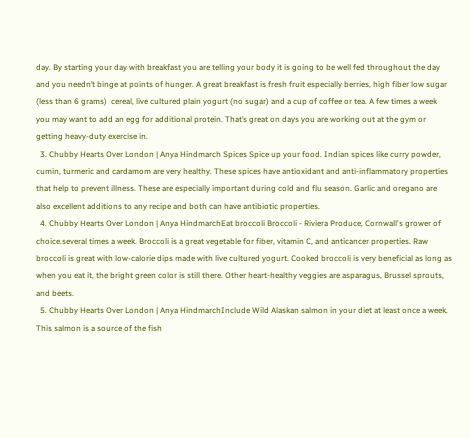day. By starting your day with breakfast you are telling your body it is going to be well fed throughout the day and you needn’t binge at points of hunger. A great breakfast is fresh fruit especially berries, high fiber low sugar (less than 6 grams)  cereal, live cultured plain yogurt (no sugar) and a cup of coffee or tea. A few times a week you may want to add an egg for additional protein. That’s great on days you are working out at the gym or getting heavy-duty exercise in.
  3. Chubby Hearts Over London | Anya Hindmarch Spices Spice up your food. Indian spices like curry powder, cumin, turmeric and cardamom are very healthy. These spices have antioxidant and anti-inflammatory properties that help to prevent illness. These are especially important during cold and flu season. Garlic and oregano are also excellent additions to any recipe and both can have antibiotic properties.
  4. Chubby Hearts Over London | Anya HindmarchEat broccoli Broccoli - Riviera Produce, Cornwall's grower of choice.several times a week. Broccoli is a great vegetable for fiber, vitamin C, and anticancer properties. Raw broccoli is great with low-calorie dips made with live cultured yogurt. Cooked broccoli is very beneficial as long as when you eat it, the bright green color is still there. Other heart-healthy veggies are asparagus, Brussel sprouts, and beets.
  5. Chubby Hearts Over London | Anya HindmarchInclude Wild Alaskan salmon in your diet at least once a week. This salmon is a source of the fish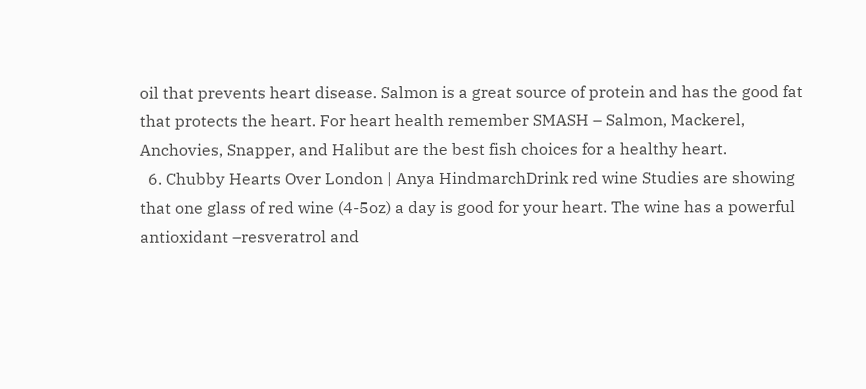oil that prevents heart disease. Salmon is a great source of protein and has the good fat that protects the heart. For heart health remember SMASH – Salmon, Mackerel, Anchovies, Snapper, and Halibut are the best fish choices for a healthy heart.
  6. Chubby Hearts Over London | Anya HindmarchDrink red wine Studies are showing that one glass of red wine (4-5oz) a day is good for your heart. The wine has a powerful antioxidant –resveratrol and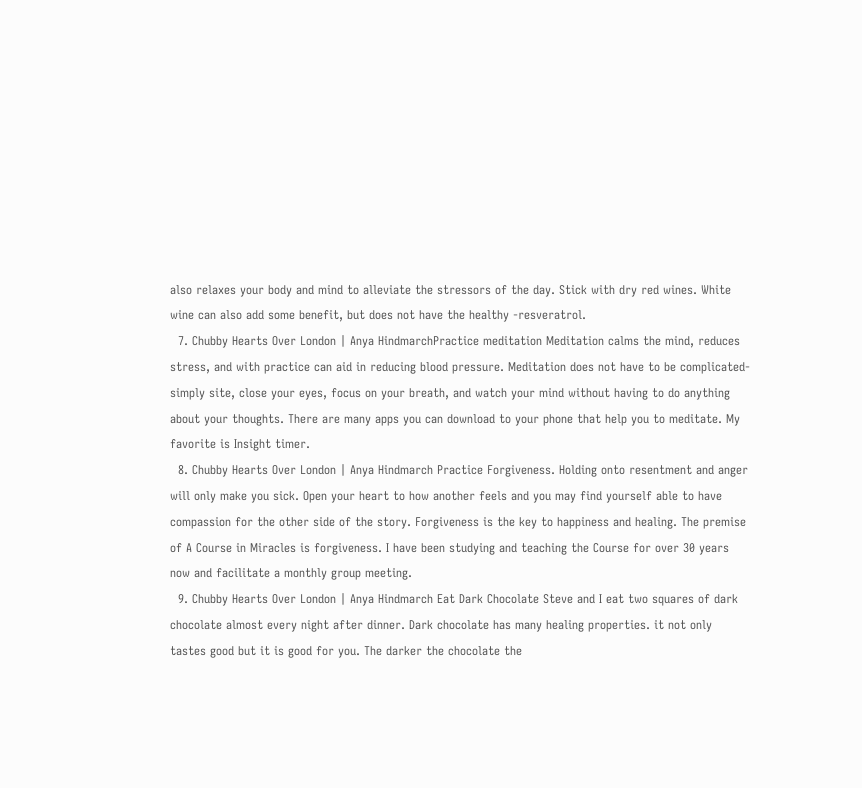also relaxes your body and mind to alleviate the stressors of the day. Stick with dry red wines. White wine can also add some benefit, but does not have the healthy -resveratrol.
  7. Chubby Hearts Over London | Anya HindmarchPractice meditation Meditation calms the mind, reduces stress, and with practice can aid in reducing blood pressure. Meditation does not have to be complicated-simply site, close your eyes, focus on your breath, and watch your mind without having to do anything about your thoughts. There are many apps you can download to your phone that help you to meditate. My favorite is Insight timer.
  8. Chubby Hearts Over London | Anya Hindmarch Practice Forgiveness. Holding onto resentment and anger will only make you sick. Open your heart to how another feels and you may find yourself able to have compassion for the other side of the story. Forgiveness is the key to happiness and healing. The premise of A Course in Miracles is forgiveness. I have been studying and teaching the Course for over 30 years now and facilitate a monthly group meeting.
  9. Chubby Hearts Over London | Anya Hindmarch Eat Dark Chocolate Steve and I eat two squares of dark chocolate almost every night after dinner. Dark chocolate has many healing properties. it not only tastes good but it is good for you. The darker the chocolate the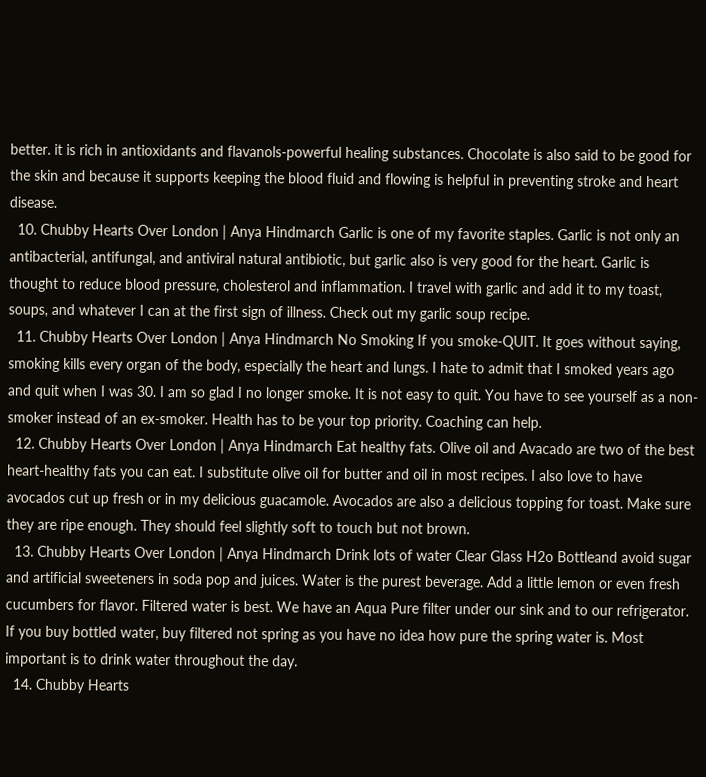better. it is rich in antioxidants and flavanols-powerful healing substances. Chocolate is also said to be good for the skin and because it supports keeping the blood fluid and flowing is helpful in preventing stroke and heart disease.
  10. Chubby Hearts Over London | Anya Hindmarch Garlic is one of my favorite staples. Garlic is not only an antibacterial, antifungal, and antiviral natural antibiotic, but garlic also is very good for the heart. Garlic is thought to reduce blood pressure, cholesterol and inflammation. I travel with garlic and add it to my toast, soups, and whatever I can at the first sign of illness. Check out my garlic soup recipe.
  11. Chubby Hearts Over London | Anya Hindmarch No Smoking If you smoke-QUIT. It goes without saying, smoking kills every organ of the body, especially the heart and lungs. I hate to admit that I smoked years ago and quit when I was 30. I am so glad I no longer smoke. It is not easy to quit. You have to see yourself as a non-smoker instead of an ex-smoker. Health has to be your top priority. Coaching can help.
  12. Chubby Hearts Over London | Anya Hindmarch Eat healthy fats. Olive oil and Avacado are two of the best heart-healthy fats you can eat. I substitute olive oil for butter and oil in most recipes. I also love to have avocados cut up fresh or in my delicious guacamole. Avocados are also a delicious topping for toast. Make sure they are ripe enough. They should feel slightly soft to touch but not brown.
  13. Chubby Hearts Over London | Anya Hindmarch Drink lots of water Clear Glass H2o Bottleand avoid sugar and artificial sweeteners in soda pop and juices. Water is the purest beverage. Add a little lemon or even fresh cucumbers for flavor. Filtered water is best. We have an Aqua Pure filter under our sink and to our refrigerator. If you buy bottled water, buy filtered not spring as you have no idea how pure the spring water is. Most important is to drink water throughout the day.
  14. Chubby Hearts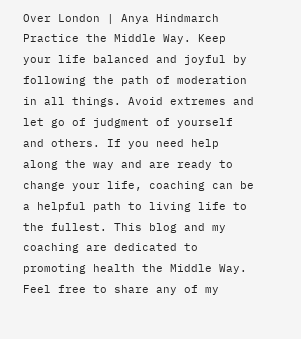Over London | Anya Hindmarch Practice the Middle Way. Keep your life balanced and joyful by following the path of moderation in all things. Avoid extremes and let go of judgment of yourself and others. If you need help along the way and are ready to change your life, coaching can be a helpful path to living life to the fullest. This blog and my coaching are dedicated to promoting health the Middle Way.     Feel free to share any of my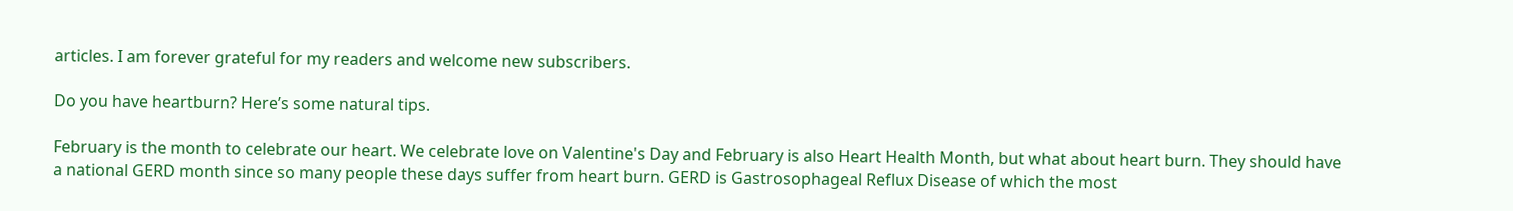articles. I am forever grateful for my readers and welcome new subscribers.

Do you have heartburn? Here’s some natural tips.

February is the month to celebrate our heart. We celebrate love on Valentine's Day and February is also Heart Health Month, but what about heart burn. They should have a national GERD month since so many people these days suffer from heart burn. GERD is Gastrosophageal Reflux Disease of which the most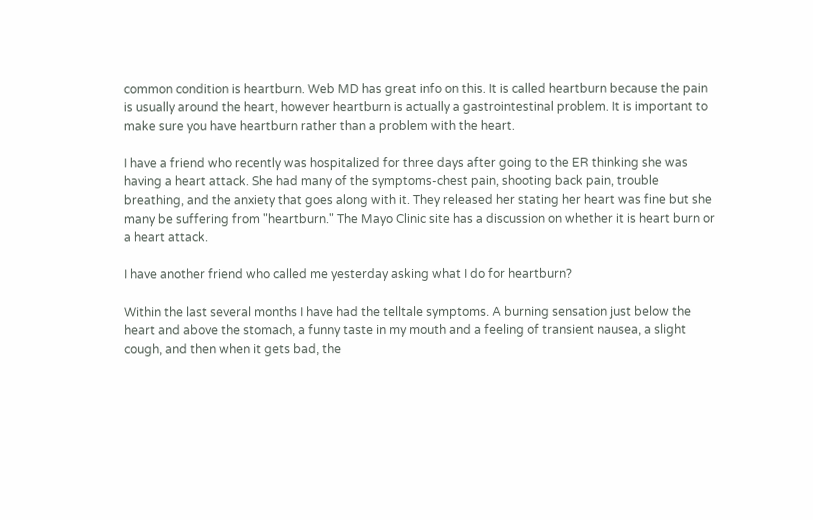common condition is heartburn. Web MD has great info on this. It is called heartburn because the pain is usually around the heart, however heartburn is actually a gastrointestinal problem. It is important to make sure you have heartburn rather than a problem with the heart.

I have a friend who recently was hospitalized for three days after going to the ER thinking she was having a heart attack. She had many of the symptoms-chest pain, shooting back pain, trouble breathing, and the anxiety that goes along with it. They released her stating her heart was fine but she many be suffering from "heartburn." The Mayo Clinic site has a discussion on whether it is heart burn or a heart attack.

I have another friend who called me yesterday asking what I do for heartburn?

Within the last several months I have had the telltale symptoms. A burning sensation just below the heart and above the stomach, a funny taste in my mouth and a feeling of transient nausea, a slight cough, and then when it gets bad, the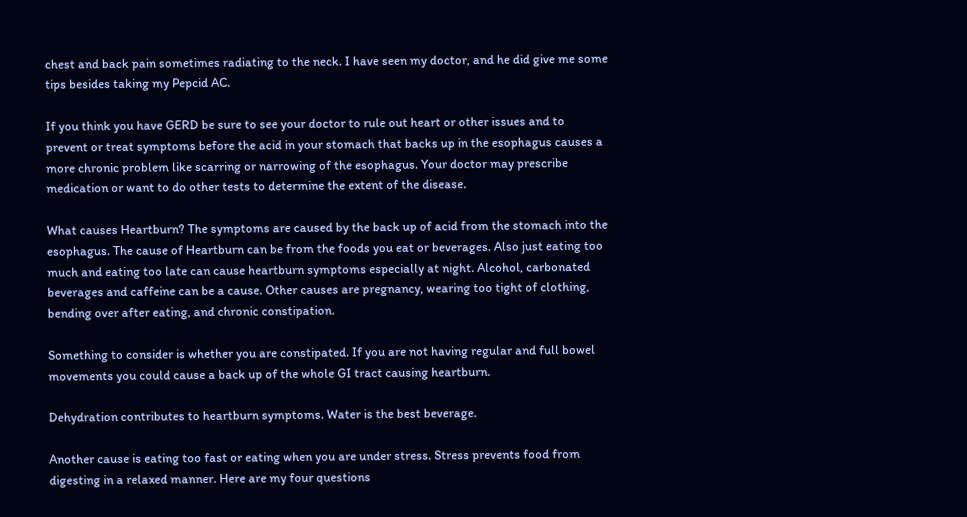chest and back pain sometimes radiating to the neck. I have seen my doctor, and he did give me some tips besides taking my Pepcid AC.

If you think you have GERD be sure to see your doctor to rule out heart or other issues and to prevent or treat symptoms before the acid in your stomach that backs up in the esophagus causes a more chronic problem like scarring or narrowing of the esophagus. Your doctor may prescribe medication or want to do other tests to determine the extent of the disease.

What causes Heartburn? The symptoms are caused by the back up of acid from the stomach into the esophagus. The cause of Heartburn can be from the foods you eat or beverages. Also just eating too much and eating too late can cause heartburn symptoms especially at night. Alcohol, carbonated beverages and caffeine can be a cause. Other causes are pregnancy, wearing too tight of clothing, bending over after eating, and chronic constipation.

Something to consider is whether you are constipated. If you are not having regular and full bowel movements you could cause a back up of the whole GI tract causing heartburn.

Dehydration contributes to heartburn symptoms. Water is the best beverage.

Another cause is eating too fast or eating when you are under stress. Stress prevents food from digesting in a relaxed manner. Here are my four questions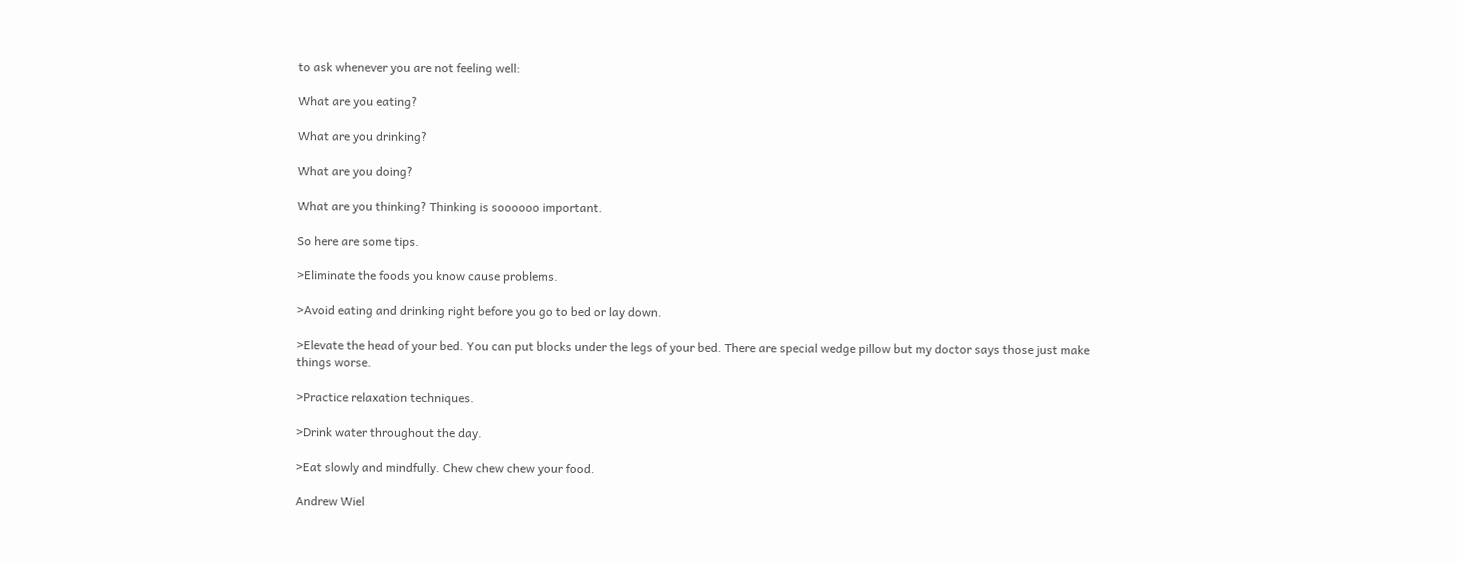to ask whenever you are not feeling well:

What are you eating?

What are you drinking?

What are you doing?

What are you thinking? Thinking is soooooo important.

So here are some tips.

>Eliminate the foods you know cause problems.

>Avoid eating and drinking right before you go to bed or lay down.

>Elevate the head of your bed. You can put blocks under the legs of your bed. There are special wedge pillow but my doctor says those just make things worse.

>Practice relaxation techniques.

>Drink water throughout the day.

>Eat slowly and mindfully. Chew chew chew your food.

Andrew Wiel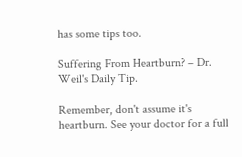has some tips too.

Suffering From Heartburn? – Dr. Weil's Daily Tip.

Remember, don't assume it's heartburn. See your doctor for a full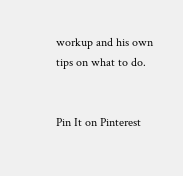workup and his own tips on what to do.


Pin It on Pinterest